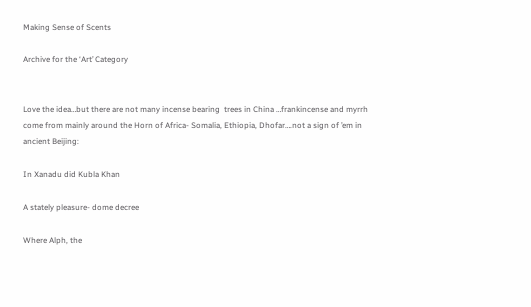Making Sense of Scents

Archive for the ‘Art’ Category


Love the idea…but there are not many incense bearing  trees in China …frankincense and myrrh come from mainly around the Horn of Africa- Somalia, Ethiopia, Dhofar….not a sign of ’em in ancient Beijing:

In Xanadu did Kubla Khan

A stately pleasure- dome decree

Where Alph, the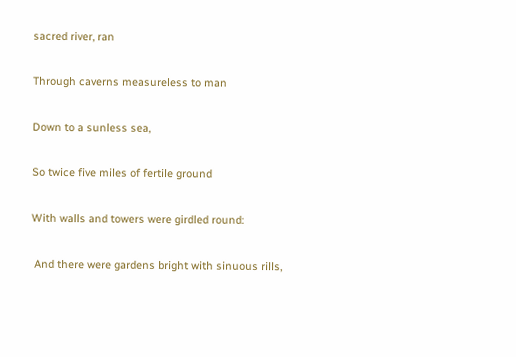sacred river, ran

Through caverns measureless to man

Down to a sunless sea,

So twice five miles of fertile ground

With walls and towers were girdled round:

 And there were gardens bright with sinuous rills,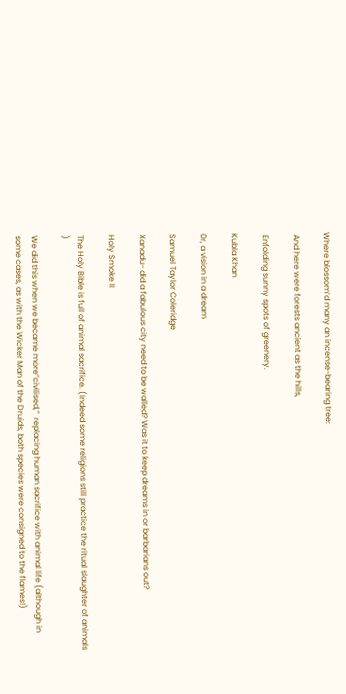Where blossom’d many an incense-bearing tree:

 And here were forests ancient as the hills,

 Enfolding sunny spots of greenery.

Kubla Khan

0r, a vision in a dream

Samuel Taylor Coleridge

Xanadu- did a fabulous city need to be walled? Was it to keep dreams in or barbarians out?

Holy Smoke II

The Holy Bible is full of animal sacrifice. (Indeed some religions still practice the ritual slaughter of animals )

We did this when we became more”civilised,”  replacing human sacrifice with animal life (although in some cases, as with the Wicker Man of the Druids, both species were consigned to the flames!)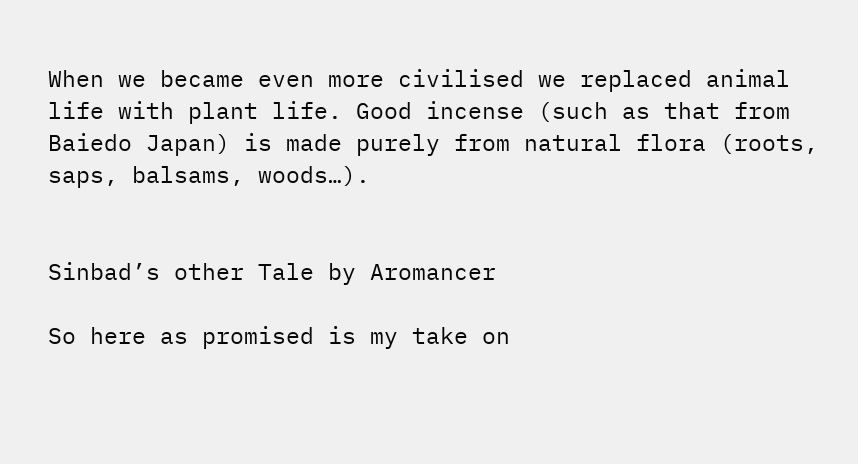When we became even more civilised we replaced animal life with plant life. Good incense (such as that from Baiedo Japan) is made purely from natural flora (roots, saps, balsams, woods…).


Sinbad’s other Tale by Aromancer

So here as promised is my take on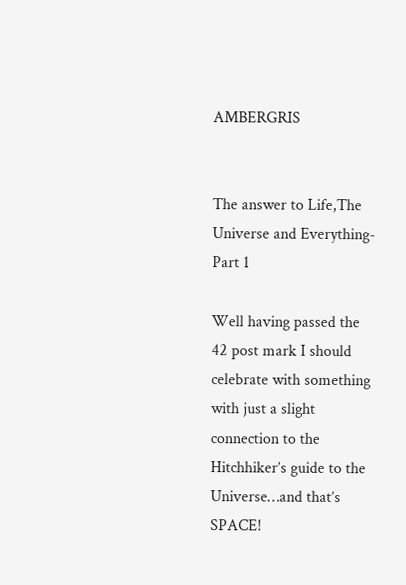AMBERGRIS


The answer to Life,The Universe and Everything- Part 1

Well having passed the 42 post mark I should celebrate with something with just a slight connection to the Hitchhiker’s guide to the Universe…and that’s SPACE!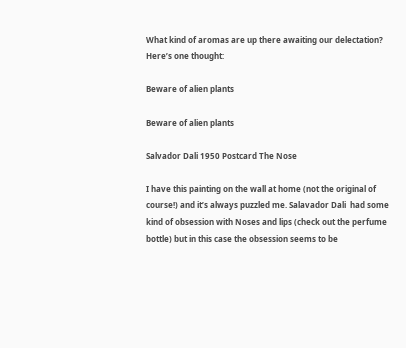What kind of aromas are up there awaiting our delectation? Here’s one thought:

Beware of alien plants

Beware of alien plants

Salvador Dali 1950 Postcard The Nose

I have this painting on the wall at home (not the original of course!) and it’s always puzzled me. Salavador Dali  had some kind of obsession with Noses and lips (check out the perfume bottle) but in this case the obsession seems to be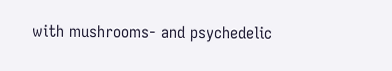with mushrooms- and psychedelic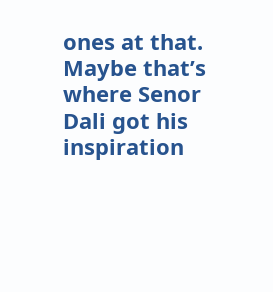ones at that. Maybe that’s where Senor Dali got his inspiration